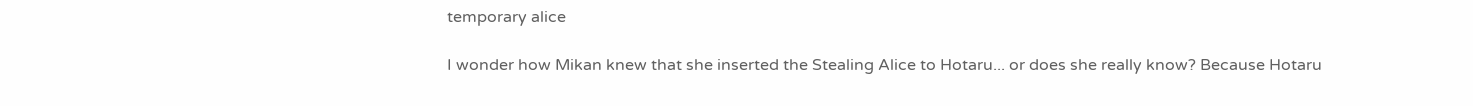temporary alice

I wonder how Mikan knew that she inserted the Stealing Alice to Hotaru... or does she really know? Because Hotaru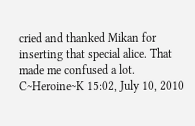cried and thanked Mikan for inserting that special alice. That made me confused a lot. C~Heroine~K 15:02, July 10, 2010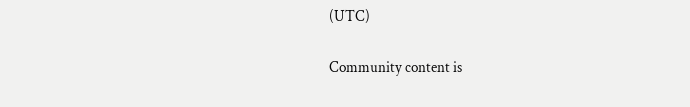(UTC)

Community content is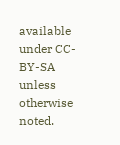available under CC-BY-SA unless otherwise noted.